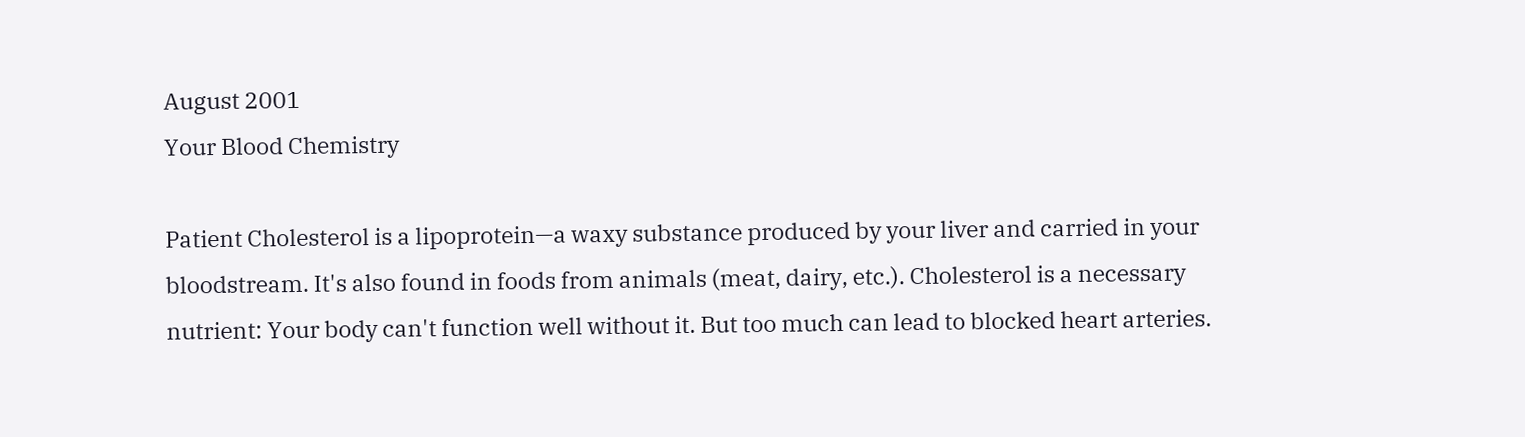August 2001
Your Blood Chemistry

Patient Cholesterol is a lipoprotein—a waxy substance produced by your liver and carried in your bloodstream. It's also found in foods from animals (meat, dairy, etc.). Cholesterol is a necessary nutrient: Your body can't function well without it. But too much can lead to blocked heart arteries.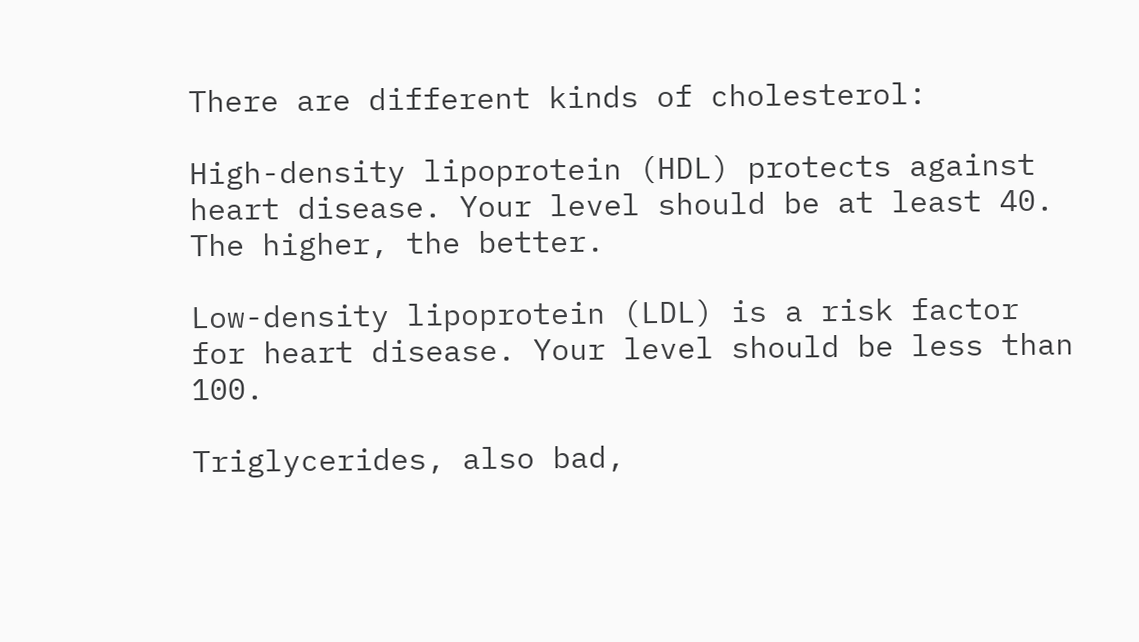There are different kinds of cholesterol:

High-density lipoprotein (HDL) protects against heart disease. Your level should be at least 40. The higher, the better.

Low-density lipoprotein (LDL) is a risk factor for heart disease. Your level should be less than 100.

Triglycerides, also bad,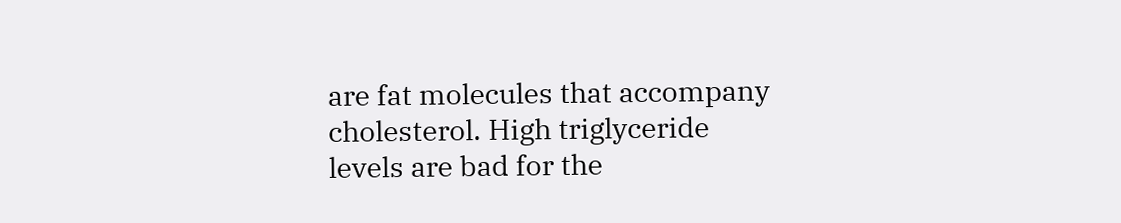are fat molecules that accompany cholesterol. High triglyceride levels are bad for the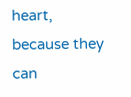heart, because they can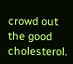crowd out the good cholesterol.